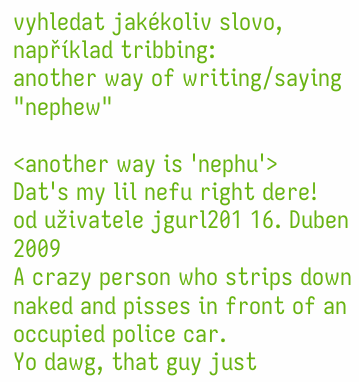vyhledat jakékoliv slovo, například tribbing:
another way of writing/saying "nephew"

<another way is 'nephu'>
Dat's my lil nefu right dere!
od uživatele jgurl201 16. Duben 2009
A crazy person who strips down naked and pisses in front of an occupied police car.
Yo dawg, that guy just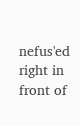nefus'ed right in front of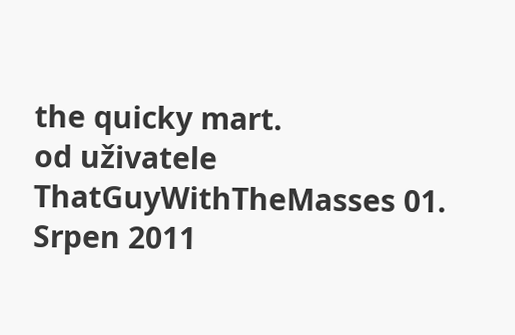the quicky mart.
od uživatele ThatGuyWithTheMasses 01. Srpen 2011